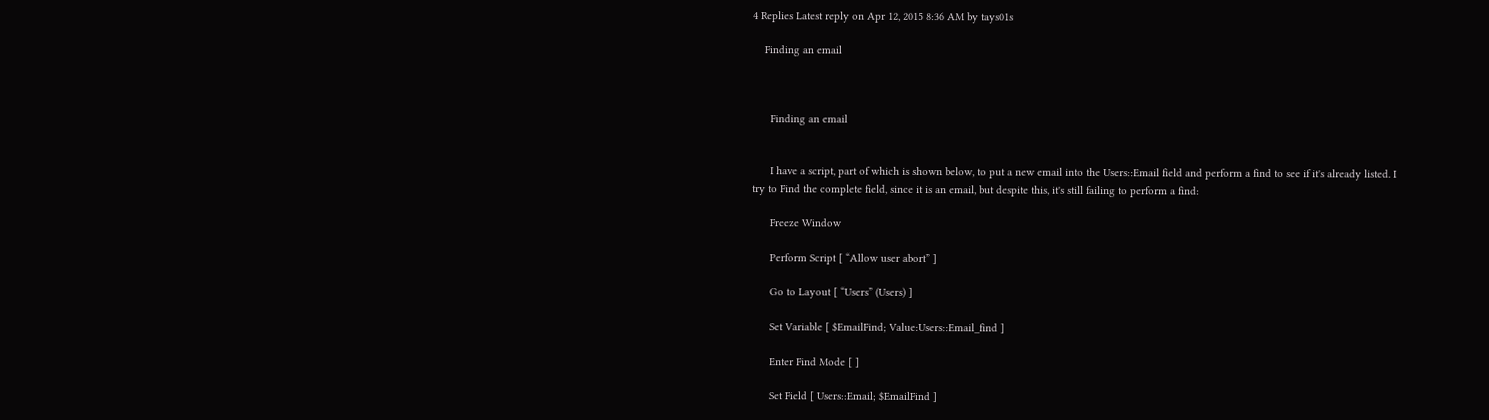4 Replies Latest reply on Apr 12, 2015 8:36 AM by tays01s

    Finding an email



      Finding an email


      I have a script, part of which is shown below, to put a new email into the Users::Email field and perform a find to see if it's already listed. I try to Find the complete field, since it is an email, but despite this, it's still failing to perform a find:

      Freeze Window

      Perform Script [ “Allow user abort” ]

      Go to Layout [ “Users” (Users) ]

      Set Variable [ $EmailFind; Value:Users::Email_find ]

      Enter Find Mode [ ]

      Set Field [ Users::Email; $EmailFind ]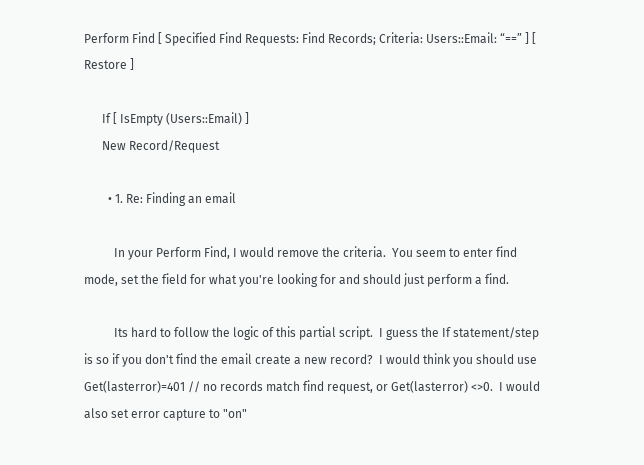Perform Find [ Specified Find Requests: Find Records; Criteria: Users::Email: “==” ] [ Restore ]

      If [ IsEmpty (Users::Email) ]
      New Record/Request

        • 1. Re: Finding an email

          In your Perform Find, I would remove the criteria.  You seem to enter find mode, set the field for what you're looking for and should just perform a find.

          Its hard to follow the logic of this partial script.  I guess the If statement/step is so if you don't find the email create a new record?  I would think you should use Get(lasterror)=401 // no records match find request, or Get(lasterror) <>0.  I would also set error capture to "on"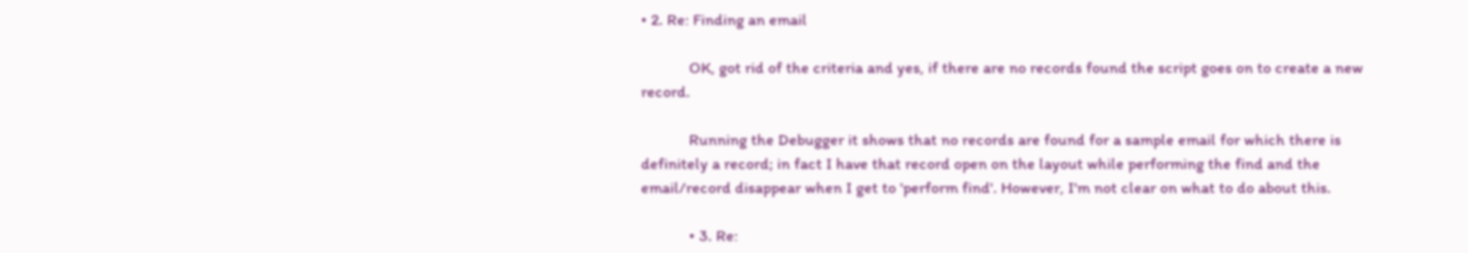• 2. Re: Finding an email

            OK, got rid of the criteria and yes, if there are no records found the script goes on to create a new record.

            Running the Debugger it shows that no records are found for a sample email for which there is definitely a record; in fact I have that record open on the layout while performing the find and the email/record disappear when I get to 'perform find'. However, I'm not clear on what to do about this.

            • 3. Re: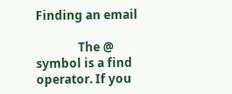Finding an email

              The @ symbol is a find operator. If you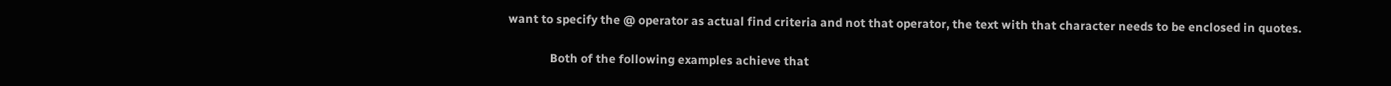want to specify the @ operator as actual find criteria and not that operator, the text with that character needs to be enclosed in quotes.

              Both of the following examples achieve that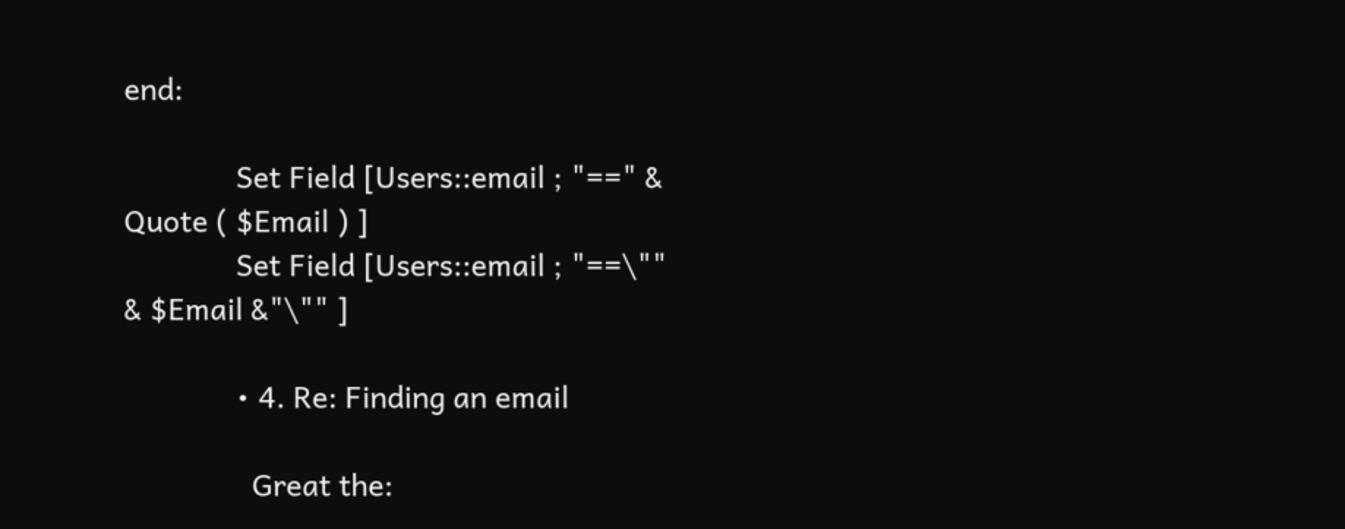end:

              Set Field [Users::email ; "==" & Quote ( $Email ) ]
              Set Field [Users::email ; "==\"" & $Email &"\"" ]

              • 4. Re: Finding an email

                Great the: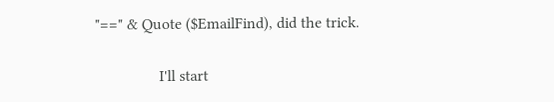"==" & Quote ($EmailFind), did the trick.

                I'll start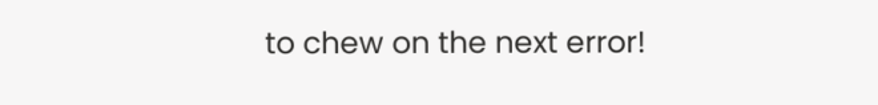to chew on the next error!